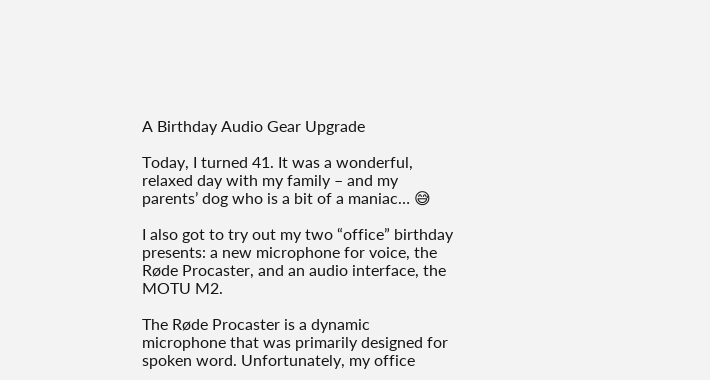A Birthday Audio Gear Upgrade

Today, I turned 41. It was a wonderful, relaxed day with my family – and my parents’ dog who is a bit of a maniac… 😅

I also got to try out my two “office” birthday presents: a new microphone for voice, the Røde Procaster, and an audio interface, the MOTU M2.

The Røde Procaster is a dynamic microphone that was primarily designed for spoken word. Unfortunately, my office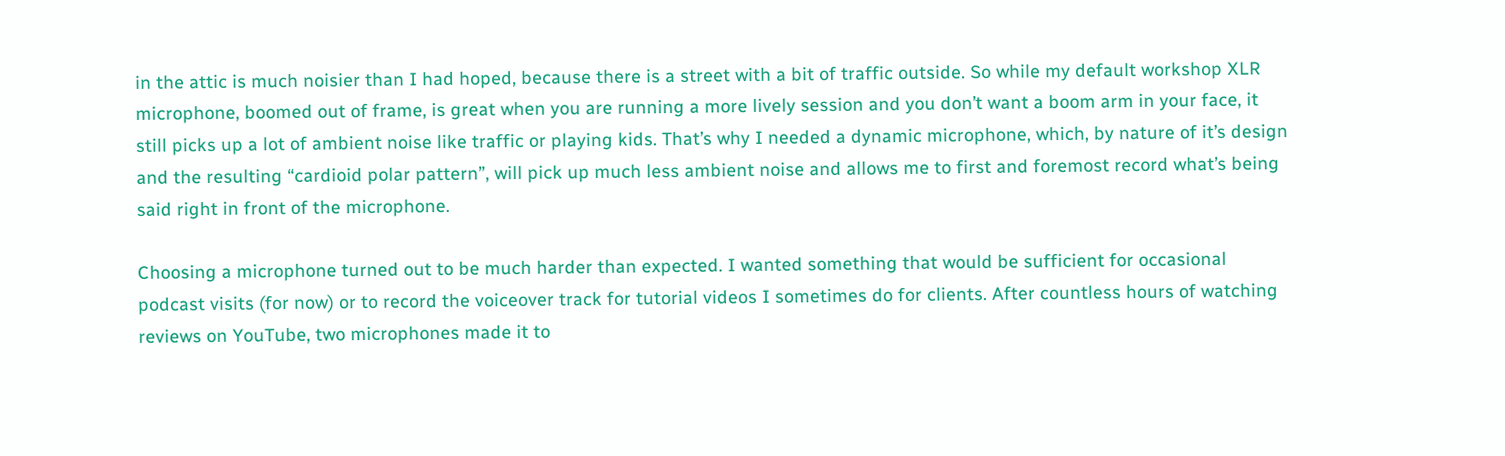in the attic is much noisier than I had hoped, because there is a street with a bit of traffic outside. So while my default workshop XLR microphone, boomed out of frame, is great when you are running a more lively session and you don’t want a boom arm in your face, it still picks up a lot of ambient noise like traffic or playing kids. That’s why I needed a dynamic microphone, which, by nature of it’s design and the resulting “cardioid polar pattern”, will pick up much less ambient noise and allows me to first and foremost record what’s being said right in front of the microphone.

Choosing a microphone turned out to be much harder than expected. I wanted something that would be sufficient for occasional podcast visits (for now) or to record the voiceover track for tutorial videos I sometimes do for clients. After countless hours of watching reviews on YouTube, two microphones made it to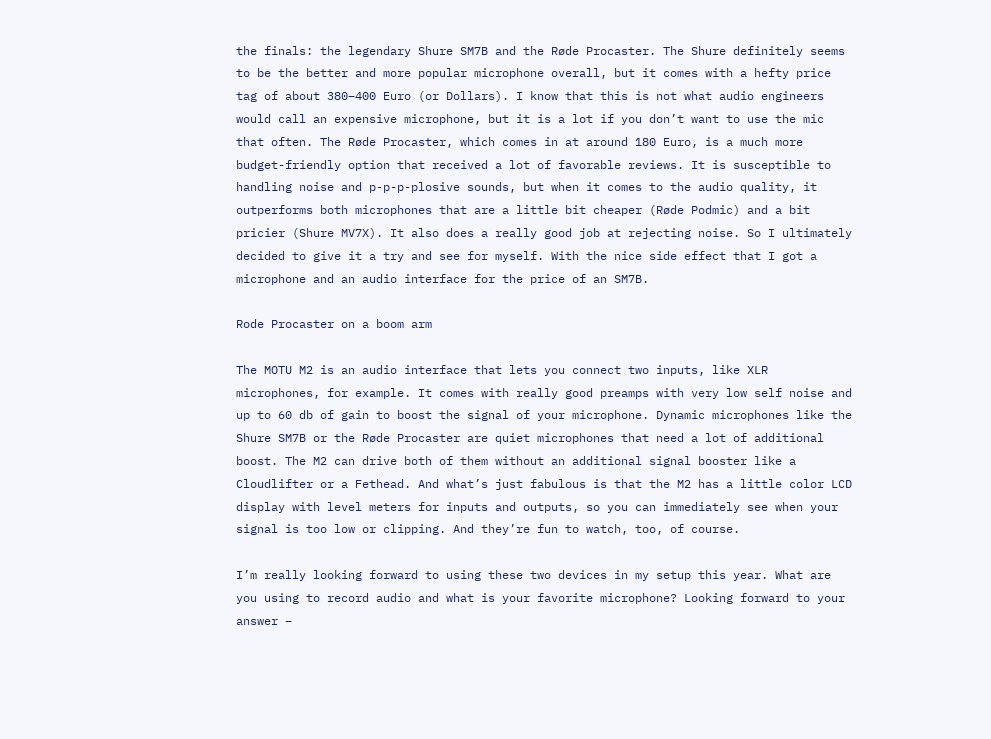the finals: the legendary Shure SM7B and the Røde Procaster. The Shure definitely seems to be the better and more popular microphone overall, but it comes with a hefty price tag of about 380–400 Euro (or Dollars). I know that this is not what audio engineers would call an expensive microphone, but it is a lot if you don’t want to use the mic that often. The Røde Procaster, which comes in at around 180 Euro, is a much more budget-friendly option that received a lot of favorable reviews. It is susceptible to handling noise and p-p-p-plosive sounds, but when it comes to the audio quality, it outperforms both microphones that are a little bit cheaper (Røde Podmic) and a bit pricier (Shure MV7X). It also does a really good job at rejecting noise. So I ultimately decided to give it a try and see for myself. With the nice side effect that I got a microphone and an audio interface for the price of an SM7B.

Rode Procaster on a boom arm

The MOTU M2 is an audio interface that lets you connect two inputs, like XLR microphones, for example. It comes with really good preamps with very low self noise and up to 60 db of gain to boost the signal of your microphone. Dynamic microphones like the Shure SM7B or the Røde Procaster are quiet microphones that need a lot of additional boost. The M2 can drive both of them without an additional signal booster like a Cloudlifter or a Fethead. And what’s just fabulous is that the M2 has a little color LCD display with level meters for inputs and outputs, so you can immediately see when your signal is too low or clipping. And they’re fun to watch, too, of course.

I’m really looking forward to using these two devices in my setup this year. What are you using to record audio and what is your favorite microphone? Looking forward to your answer –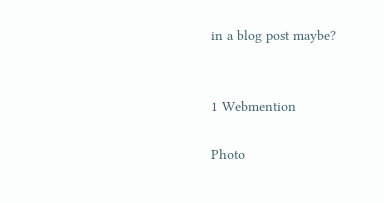in a blog post maybe?


1 Webmention

Photo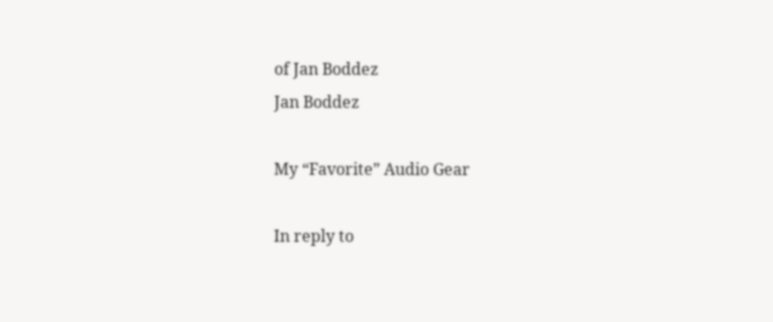of Jan Boddez
Jan Boddez

My “Favorite” Audio Gear

In reply to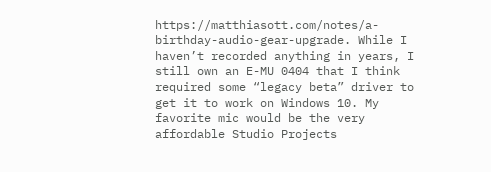https://matthiasott.com/notes/a-birthday-audio-gear-upgrade. While I haven’t recorded anything in years, I still own an E-MU 0404 that I think required some “legacy beta” driver to get it to work on Windows 10. My favorite mic would be the very affordable Studio Projects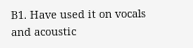B1. Have used it on vocals and acoustic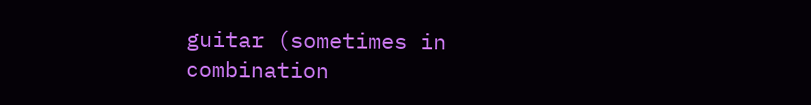guitar (sometimes in combination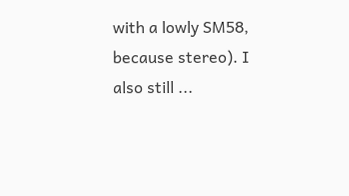with a lowly SM58, because stereo). I also still ...